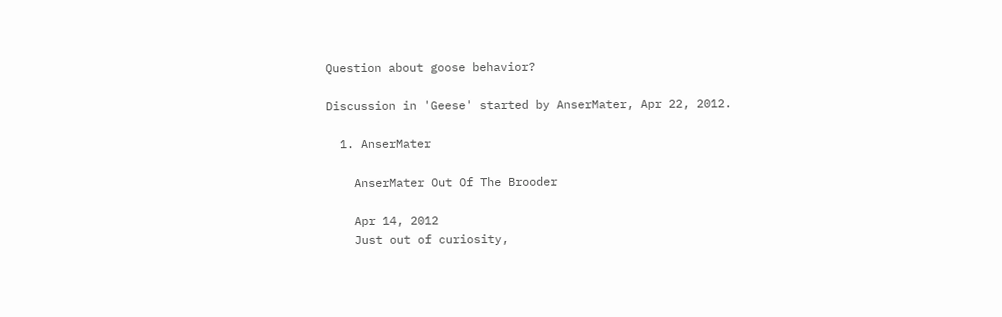Question about goose behavior?

Discussion in 'Geese' started by AnserMater, Apr 22, 2012.

  1. AnserMater

    AnserMater Out Of The Brooder

    Apr 14, 2012
    Just out of curiosity,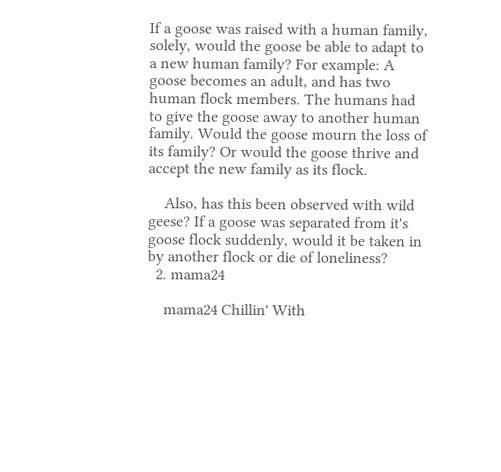If a goose was raised with a human family, solely, would the goose be able to adapt to a new human family? For example: A goose becomes an adult, and has two human flock members. The humans had to give the goose away to another human family. Would the goose mourn the loss of its family? Or would the goose thrive and accept the new family as its flock.

    Also, has this been observed with wild geese? If a goose was separated from it's goose flock suddenly, would it be taken in by another flock or die of loneliness?
  2. mama24

    mama24 Chillin' With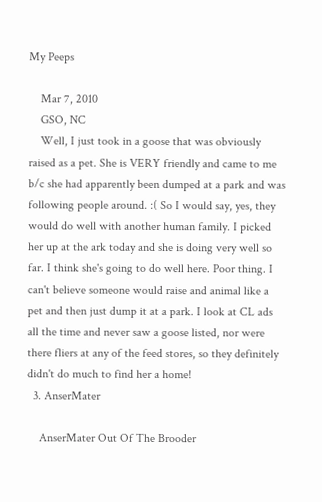My Peeps

    Mar 7, 2010
    GSO, NC
    Well, I just took in a goose that was obviously raised as a pet. She is VERY friendly and came to me b/c she had apparently been dumped at a park and was following people around. :( So I would say, yes, they would do well with another human family. I picked her up at the ark today and she is doing very well so far. I think she's going to do well here. Poor thing. I can't believe someone would raise and animal like a pet and then just dump it at a park. I look at CL ads all the time and never saw a goose listed, nor were there fliers at any of the feed stores, so they definitely didn't do much to find her a home!
  3. AnserMater

    AnserMater Out Of The Brooder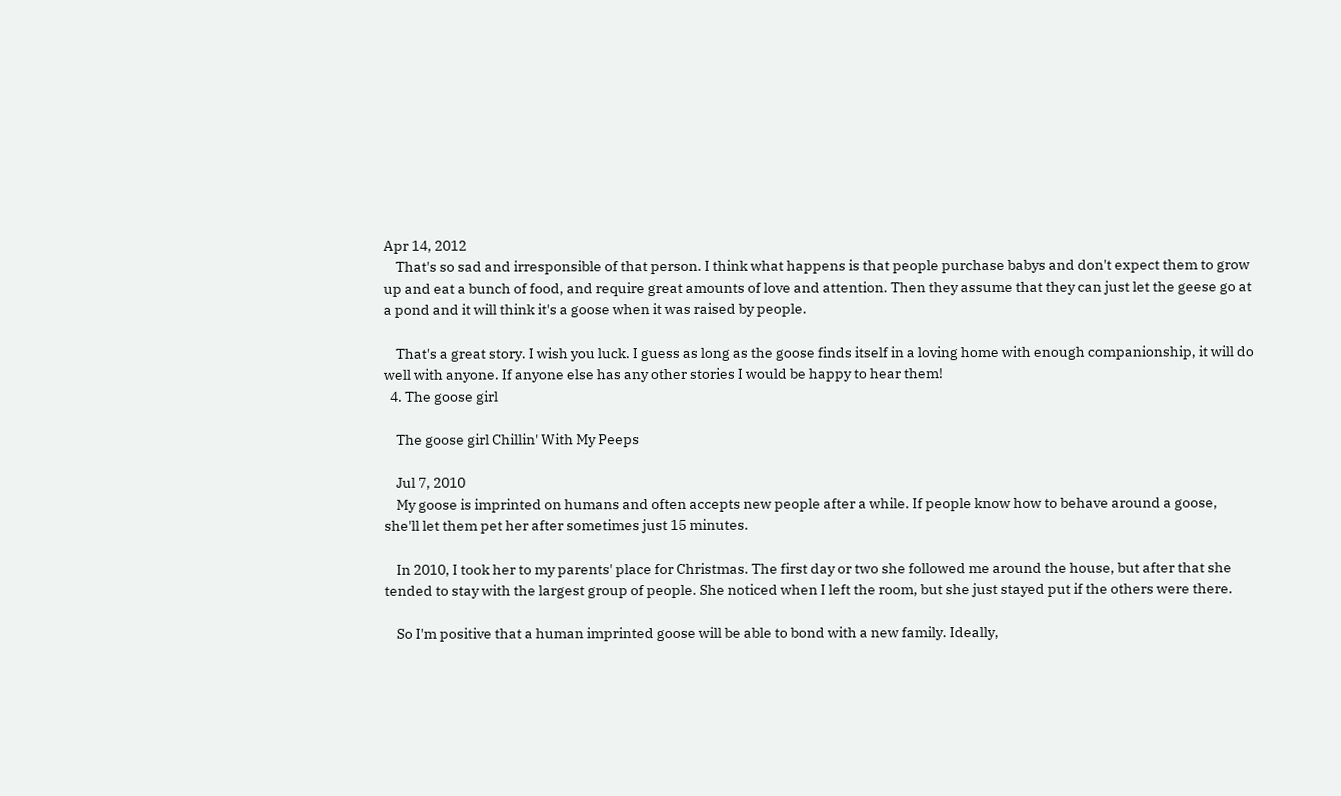Apr 14, 2012
    That's so sad and irresponsible of that person. I think what happens is that people purchase babys and don't expect them to grow up and eat a bunch of food, and require great amounts of love and attention. Then they assume that they can just let the geese go at a pond and it will think it's a goose when it was raised by people.

    That's a great story. I wish you luck. I guess as long as the goose finds itself in a loving home with enough companionship, it will do well with anyone. If anyone else has any other stories I would be happy to hear them!
  4. The goose girl

    The goose girl Chillin' With My Peeps

    Jul 7, 2010
    My goose is imprinted on humans and often accepts new people after a while. If people know how to behave around a goose, she'll let them pet her after sometimes just 15 minutes.

    In 2010, I took her to my parents' place for Christmas. The first day or two she followed me around the house, but after that she tended to stay with the largest group of people. She noticed when I left the room, but she just stayed put if the others were there.

    So I'm positive that a human imprinted goose will be able to bond with a new family. Ideally,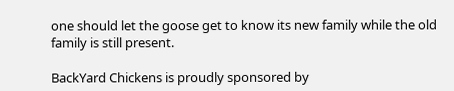one should let the goose get to know its new family while the old family is still present.

BackYard Chickens is proudly sponsored by